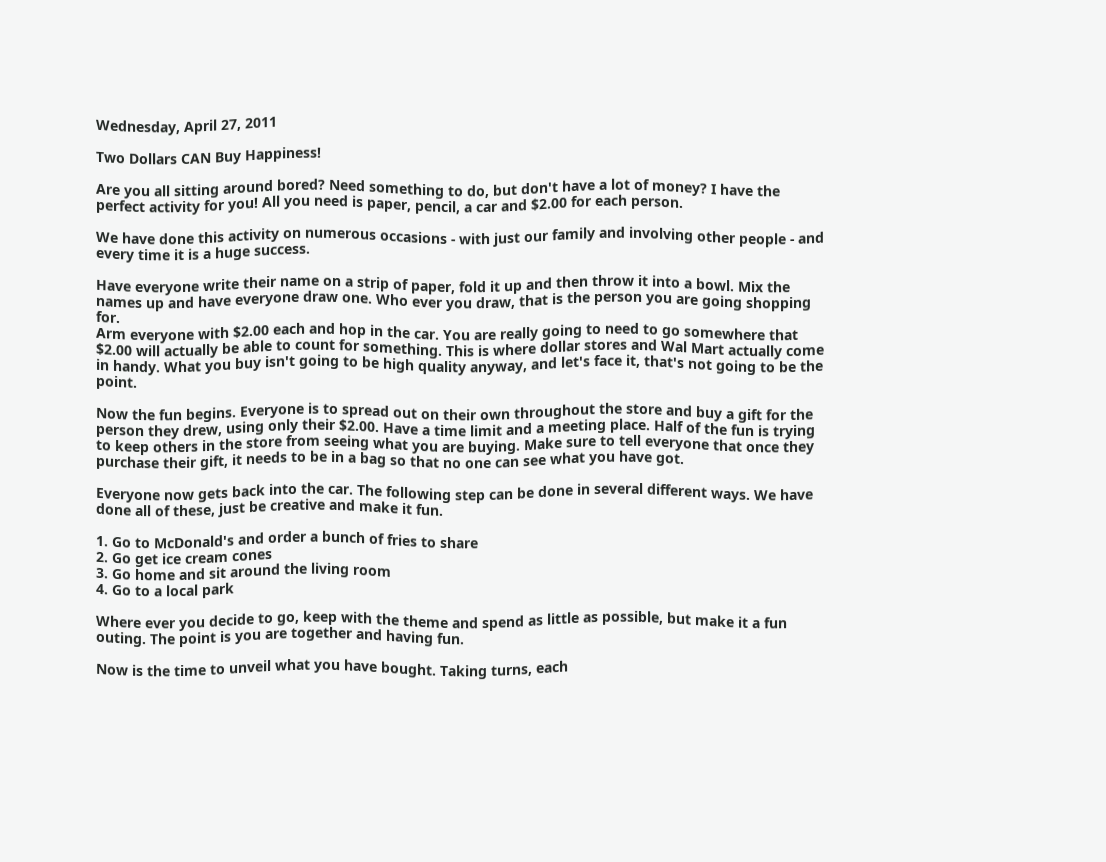Wednesday, April 27, 2011

Two Dollars CAN Buy Happiness!

Are you all sitting around bored? Need something to do, but don't have a lot of money? I have the perfect activity for you! All you need is paper, pencil, a car and $2.00 for each person.

We have done this activity on numerous occasions - with just our family and involving other people - and every time it is a huge success.

Have everyone write their name on a strip of paper, fold it up and then throw it into a bowl. Mix the names up and have everyone draw one. Who ever you draw, that is the person you are going shopping for.
Arm everyone with $2.00 each and hop in the car. You are really going to need to go somewhere that $2.00 will actually be able to count for something. This is where dollar stores and Wal Mart actually come in handy. What you buy isn't going to be high quality anyway, and let's face it, that's not going to be the point.

Now the fun begins. Everyone is to spread out on their own throughout the store and buy a gift for the person they drew, using only their $2.00. Have a time limit and a meeting place. Half of the fun is trying to keep others in the store from seeing what you are buying. Make sure to tell everyone that once they purchase their gift, it needs to be in a bag so that no one can see what you have got.

Everyone now gets back into the car. The following step can be done in several different ways. We have done all of these, just be creative and make it fun.

1. Go to McDonald's and order a bunch of fries to share
2. Go get ice cream cones
3. Go home and sit around the living room
4. Go to a local park

Where ever you decide to go, keep with the theme and spend as little as possible, but make it a fun outing. The point is you are together and having fun.

Now is the time to unveil what you have bought. Taking turns, each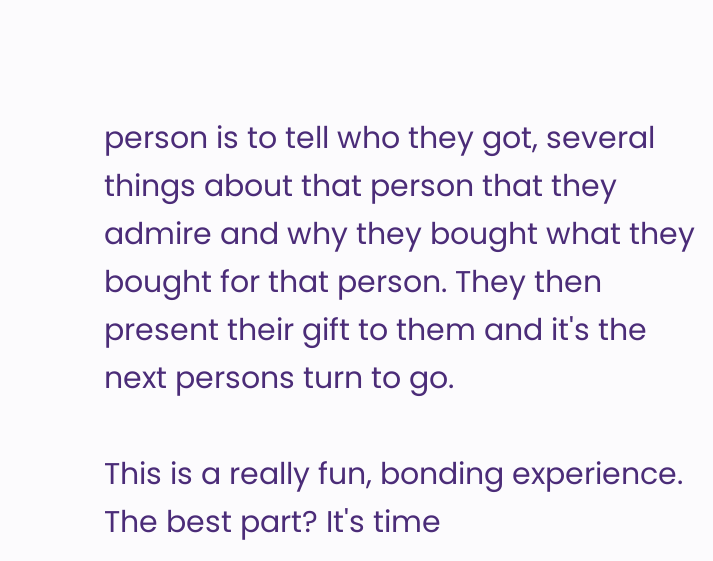person is to tell who they got, several things about that person that they admire and why they bought what they bought for that person. They then present their gift to them and it's the next persons turn to go.

This is a really fun, bonding experience. The best part? It's time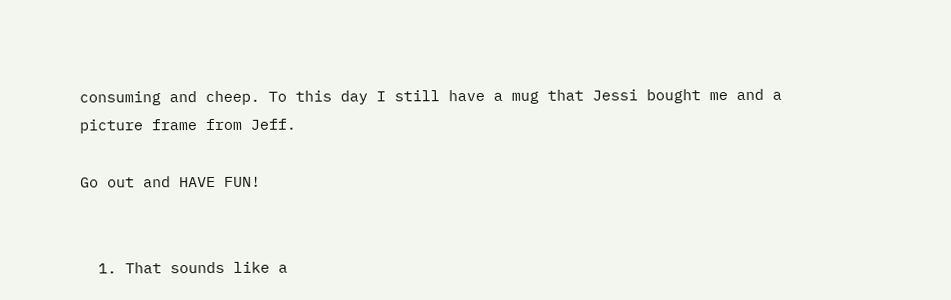consuming and cheep. To this day I still have a mug that Jessi bought me and a picture frame from Jeff.

Go out and HAVE FUN!


  1. That sounds like a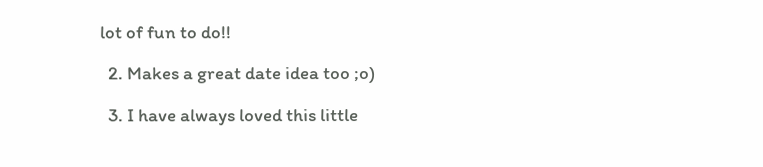lot of fun to do!!

  2. Makes a great date idea too ;o)

  3. I have always loved this little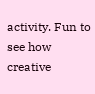activity. Fun to see how creative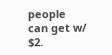people can get w/ $2.